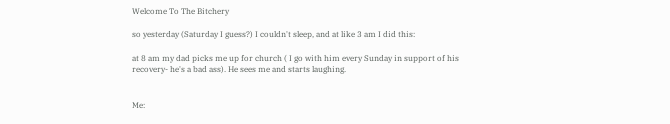Welcome To The Bitchery

so yesterday (Saturday I guess?) I couldn't sleep, and at like 3 am I did this:

at 8 am my dad picks me up for church ( I go with him every Sunday in support of his recovery- he's a bad ass). He sees me and starts laughing.


Me: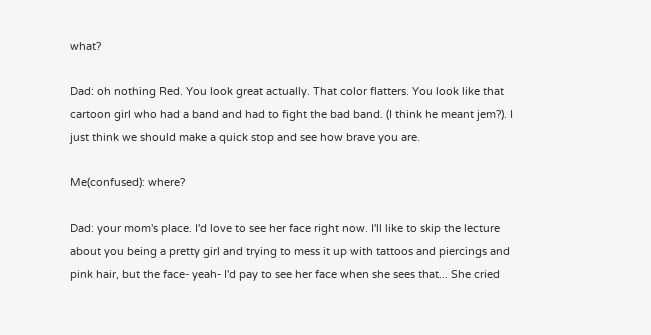what?

Dad: oh nothing Red. You look great actually. That color flatters. You look like that cartoon girl who had a band and had to fight the bad band. (I think he meant jem?). I just think we should make a quick stop and see how brave you are.

Me(confused): where?

Dad: your mom's place. I'd love to see her face right now. I'll like to skip the lecture about you being a pretty girl and trying to mess it up with tattoos and piercings and pink hair, but the face- yeah- I'd pay to see her face when she sees that... She cried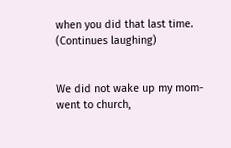when you did that last time. (Continues laughing)


We did not wake up my mom-went to church,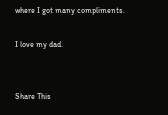where I got many compliments.

I love my dad.


Share This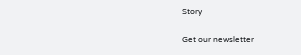Story

Get our newsletter